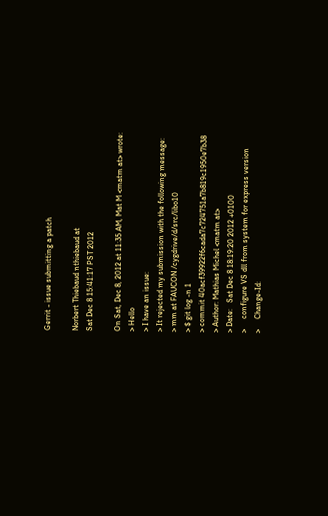Gerrit - issue submitting a patch

Norbert Thiebaud nthiebaud at
Sat Dec 8 15:41:17 PST 2012

On Sat, Dec 8, 2012 at 11:35 AM, Mat M <matm at> wrote:
> Hello
> I have an issue:
> It rejected my submission with the following message:
> mm at FAUCON /cygdrive/d/src/libo10
> $ git log -n 1
> commit 40acf39922f6cada7c724751a7b819c1950e7b38
> Author: Mathias Michel <matm at>
> Date:   Sat Dec 8 18:19:20 2012 +0100
>     configure VS dll from system for express version
>     Change-Id: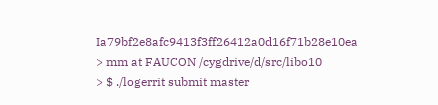Ia79bf2e8afc9413f3ff26412a0d16f71b28e10ea
> mm at FAUCON /cygdrive/d/src/libo10
> $ ./logerrit submit master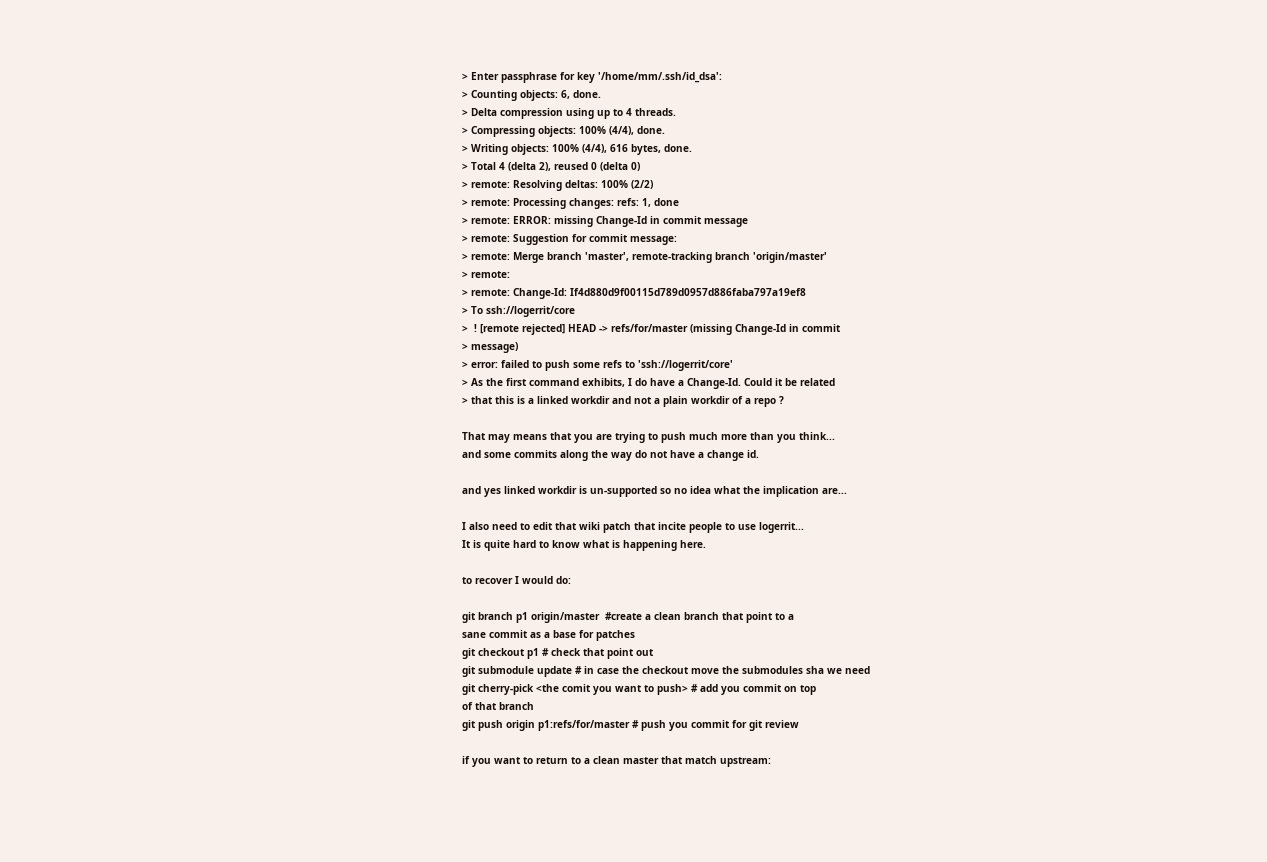> Enter passphrase for key '/home/mm/.ssh/id_dsa':
> Counting objects: 6, done.
> Delta compression using up to 4 threads.
> Compressing objects: 100% (4/4), done.
> Writing objects: 100% (4/4), 616 bytes, done.
> Total 4 (delta 2), reused 0 (delta 0)
> remote: Resolving deltas: 100% (2/2)
> remote: Processing changes: refs: 1, done
> remote: ERROR: missing Change-Id in commit message
> remote: Suggestion for commit message:
> remote: Merge branch 'master', remote-tracking branch 'origin/master'
> remote:
> remote: Change-Id: If4d880d9f00115d789d0957d886faba797a19ef8
> To ssh://logerrit/core
>  ! [remote rejected] HEAD -> refs/for/master (missing Change-Id in commit
> message)
> error: failed to push some refs to 'ssh://logerrit/core'
> As the first command exhibits, I do have a Change-Id. Could it be related
> that this is a linked workdir and not a plain workdir of a repo ?

That may means that you are trying to push much more than you think...
and some commits along the way do not have a change id.

and yes linked workdir is un-supported so no idea what the implication are...

I also need to edit that wiki patch that incite people to use logerrit...
It is quite hard to know what is happening here.

to recover I would do:

git branch p1 origin/master  #create a clean branch that point to a
sane commit as a base for patches
git checkout p1 # check that point out
git submodule update # in case the checkout move the submodules sha we need
git cherry-pick <the comit you want to push> # add you commit on top
of that branch
git push origin p1:refs/for/master # push you commit for git review

if you want to return to a clean master that match upstream: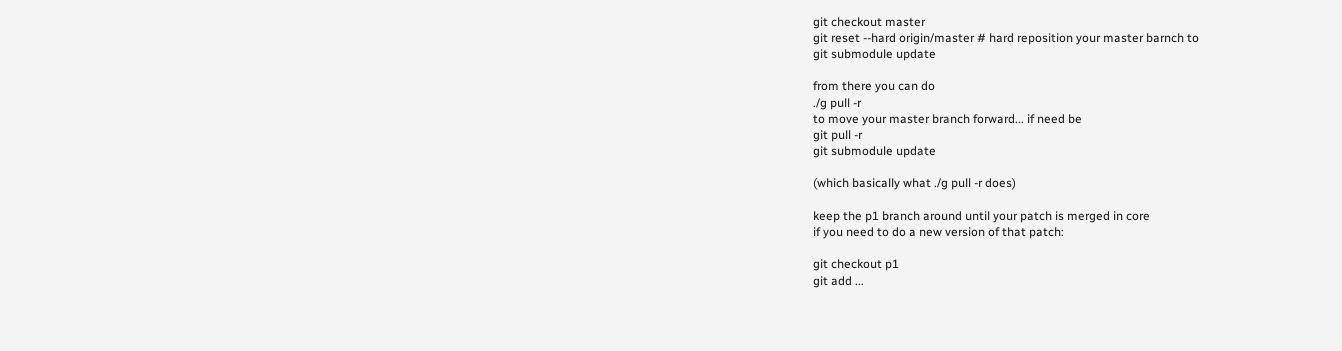git checkout master
git reset --hard origin/master # hard reposition your master barnch to
git submodule update

from there you can do
./g pull -r
to move your master branch forward... if need be
git pull -r
git submodule update

(which basically what ./g pull -r does)

keep the p1 branch around until your patch is merged in core
if you need to do a new version of that patch:

git checkout p1
git add ...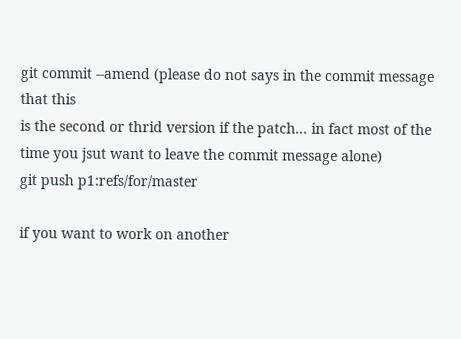git commit --amend (please do not says in the commit message that this
is the second or thrid version if the patch... in fact most of the
time you jsut want to leave the commit message alone)
git push p1:refs/for/master

if you want to work on another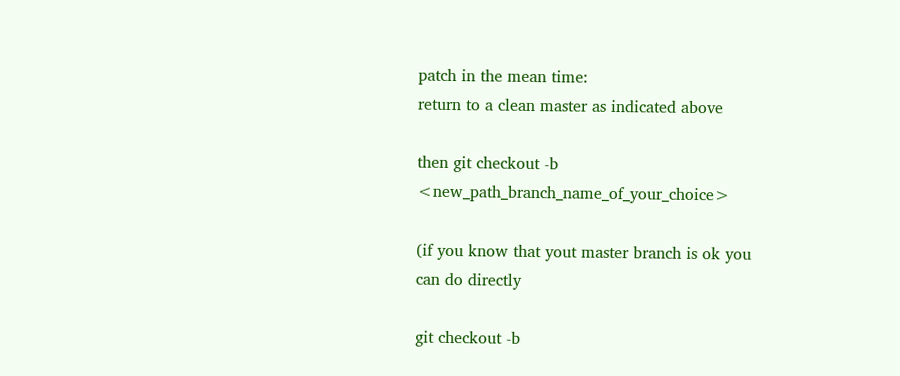patch in the mean time:
return to a clean master as indicated above

then git checkout -b <new_path_branch_name_of_your_choice>

(if you know that yout master branch is ok you can do directly

git checkout -b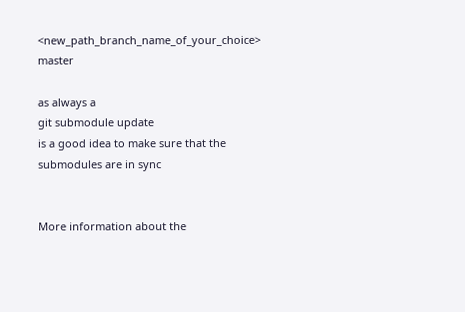<new_path_branch_name_of_your_choice> master

as always a
git submodule update
is a good idea to make sure that the submodules are in sync


More information about the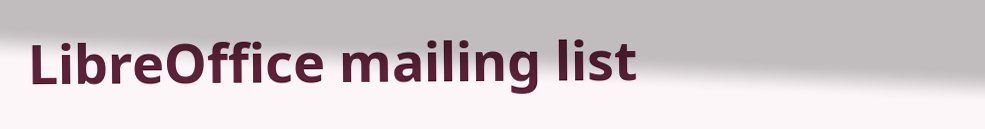LibreOffice mailing list